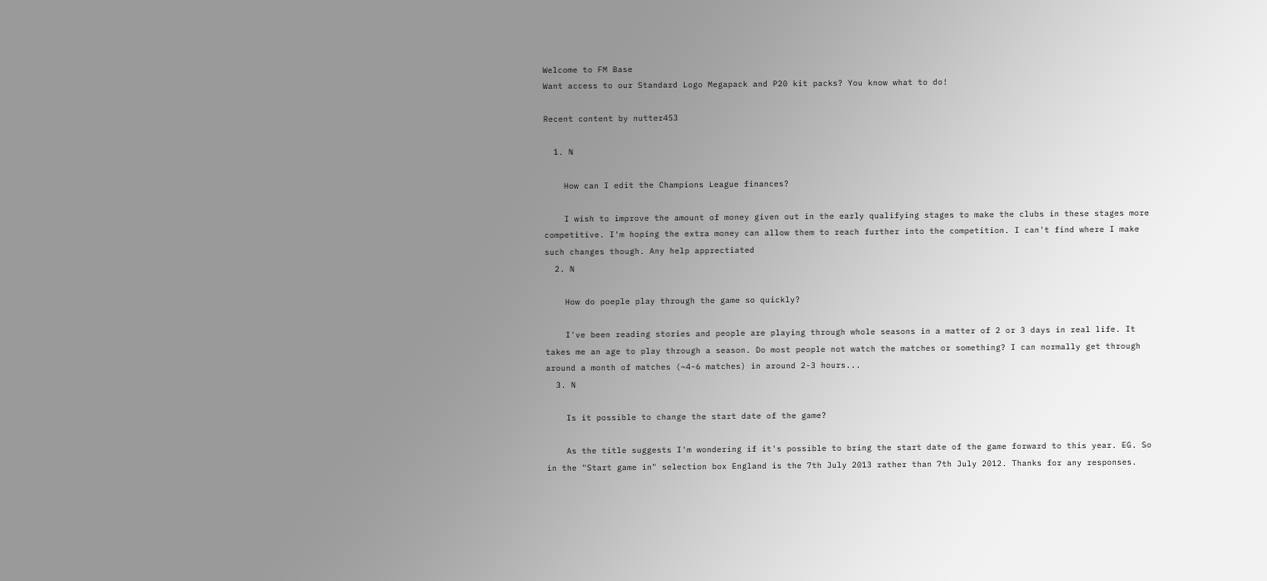Welcome to FM Base
Want access to our Standard Logo Megapack and P20 kit packs? You know what to do!

Recent content by nutter453

  1. N

    How can I edit the Champions League finances?

    I wish to improve the amount of money given out in the early qualifying stages to make the clubs in these stages more competitive. I'm hoping the extra money can allow them to reach further into the competition. I can't find where I make such changes though. Any help apprectiated
  2. N

    How do poeple play through the game so quickly?

    I've been reading stories and people are playing through whole seasons in a matter of 2 or 3 days in real life. It takes me an age to play through a season. Do most people not watch the matches or something? I can normally get through around a month of matches (~4-6 matches) in around 2-3 hours...
  3. N

    Is it possible to change the start date of the game?

    As the title suggests I'm wondering if it's possible to bring the start date of the game forward to this year. EG. So in the "Start game in" selection box England is the 7th July 2013 rather than 7th July 2012. Thanks for any responses.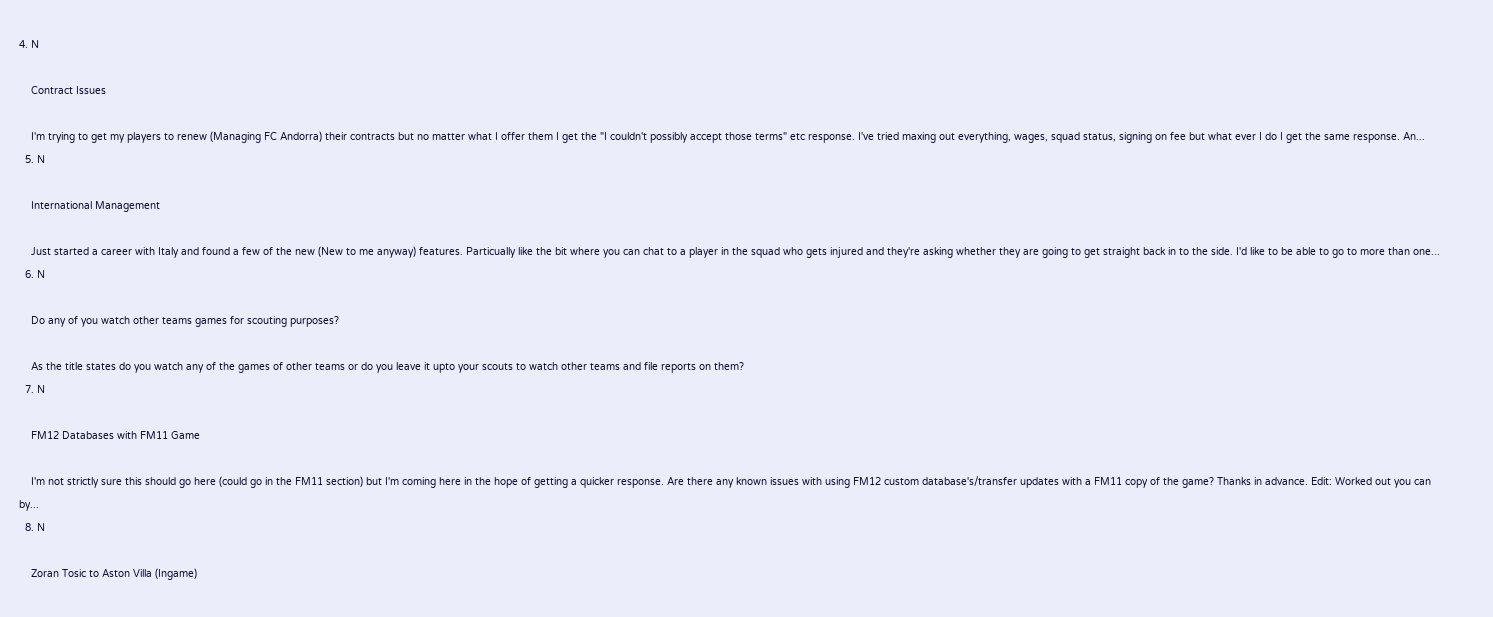4. N

    Contract Issues

    I'm trying to get my players to renew (Managing FC Andorra) their contracts but no matter what I offer them I get the "I couldn't possibly accept those terms" etc response. I've tried maxing out everything, wages, squad status, signing on fee but what ever I do I get the same response. An...
  5. N

    International Management

    Just started a career with Italy and found a few of the new (New to me anyway) features. Particually like the bit where you can chat to a player in the squad who gets injured and they're asking whether they are going to get straight back in to the side. I'd like to be able to go to more than one...
  6. N

    Do any of you watch other teams games for scouting purposes?

    As the title states do you watch any of the games of other teams or do you leave it upto your scouts to watch other teams and file reports on them?
  7. N

    FM12 Databases with FM11 Game

    I'm not strictly sure this should go here (could go in the FM11 section) but I'm coming here in the hope of getting a quicker response. Are there any known issues with using FM12 custom database's/transfer updates with a FM11 copy of the game? Thanks in advance. Edit: Worked out you can by...
  8. N

    Zoran Tosic to Aston Villa (Ingame)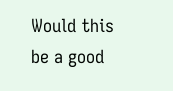Would this be a good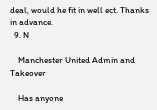deal, would he fit in well ect. Thanks in advance.
  9. N

    Manchester United Admin and Takeover

    Has anyone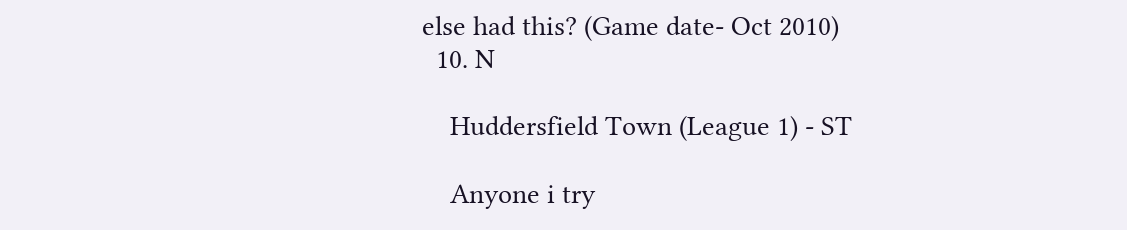else had this? (Game date- Oct 2010)
  10. N

    Huddersfield Town (League 1) - ST

    Anyone i try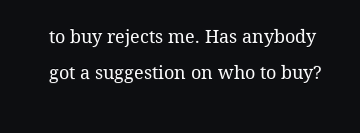to buy rejects me. Has anybody got a suggestion on who to buy?